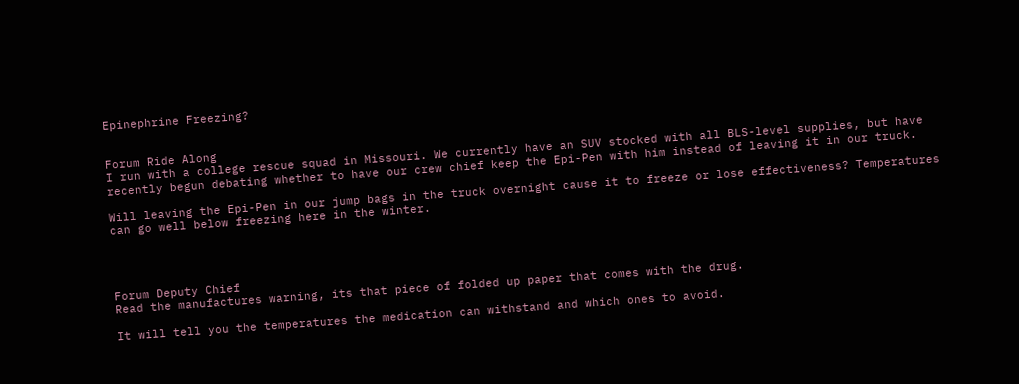Epinephrine Freezing?


Forum Ride Along
I run with a college rescue squad in Missouri. We currently have an SUV stocked with all BLS-level supplies, but have recently begun debating whether to have our crew chief keep the Epi-Pen with him instead of leaving it in our truck.

Will leaving the Epi-Pen in our jump bags in the truck overnight cause it to freeze or lose effectiveness? Temperatures can go well below freezing here in the winter.




Forum Deputy Chief
Read the manufactures warning, its that piece of folded up paper that comes with the drug.

It will tell you the temperatures the medication can withstand and which ones to avoid.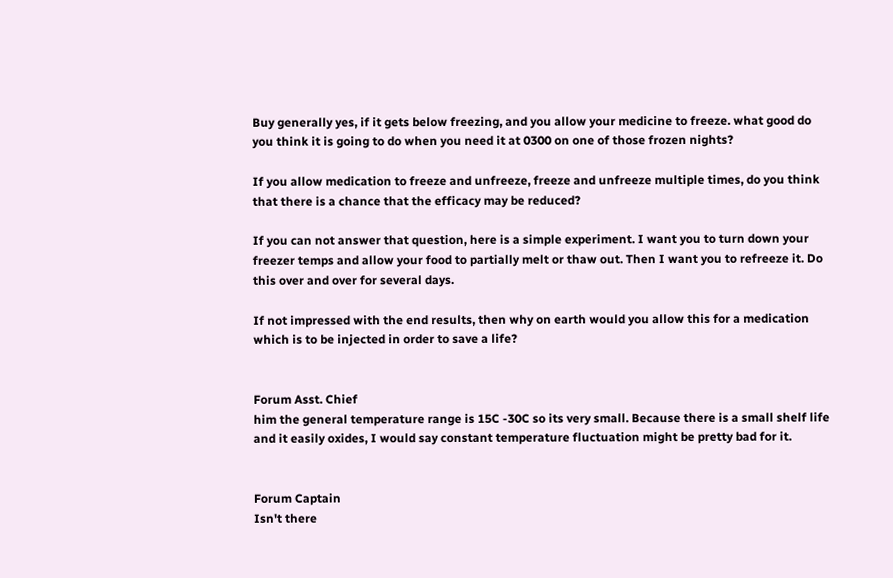Buy generally yes, if it gets below freezing, and you allow your medicine to freeze. what good do you think it is going to do when you need it at 0300 on one of those frozen nights?

If you allow medication to freeze and unfreeze, freeze and unfreeze multiple times, do you think that there is a chance that the efficacy may be reduced?

If you can not answer that question, here is a simple experiment. I want you to turn down your freezer temps and allow your food to partially melt or thaw out. Then I want you to refreeze it. Do this over and over for several days.

If not impressed with the end results, then why on earth would you allow this for a medication which is to be injected in order to save a life?


Forum Asst. Chief
him the general temperature range is 15C -30C so its very small. Because there is a small shelf life and it easily oxides, I would say constant temperature fluctuation might be pretty bad for it.


Forum Captain
Isn't there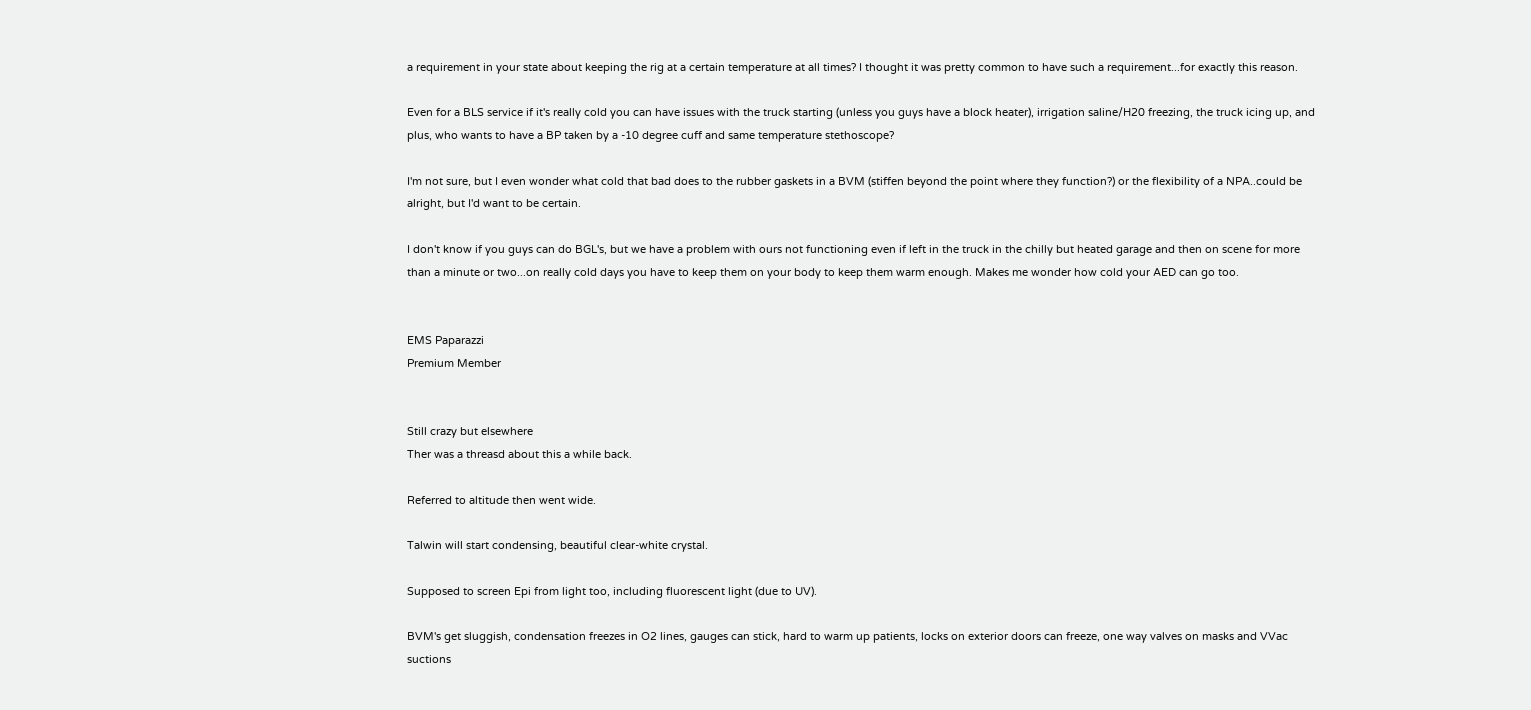a requirement in your state about keeping the rig at a certain temperature at all times? I thought it was pretty common to have such a requirement...for exactly this reason.

Even for a BLS service if it's really cold you can have issues with the truck starting (unless you guys have a block heater), irrigation saline/H20 freezing, the truck icing up, and plus, who wants to have a BP taken by a -10 degree cuff and same temperature stethoscope?

I'm not sure, but I even wonder what cold that bad does to the rubber gaskets in a BVM (stiffen beyond the point where they function?) or the flexibility of a NPA..could be alright, but I'd want to be certain.

I don't know if you guys can do BGL's, but we have a problem with ours not functioning even if left in the truck in the chilly but heated garage and then on scene for more than a minute or two...on really cold days you have to keep them on your body to keep them warm enough. Makes me wonder how cold your AED can go too.


EMS Paparazzi
Premium Member


Still crazy but elsewhere
Ther was a threasd about this a while back.

Referred to altitude then went wide.

Talwin will start condensing, beautiful clear-white crystal.

Supposed to screen Epi from light too, including fluorescent light (due to UV).

BVM's get sluggish, condensation freezes in O2 lines, gauges can stick, hard to warm up patients, locks on exterior doors can freeze, one way valves on masks and VVac suctions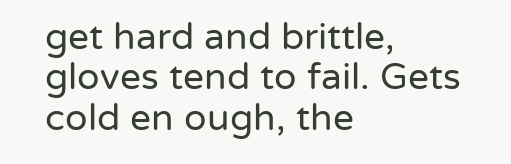get hard and brittle, gloves tend to fail. Gets cold en ough, the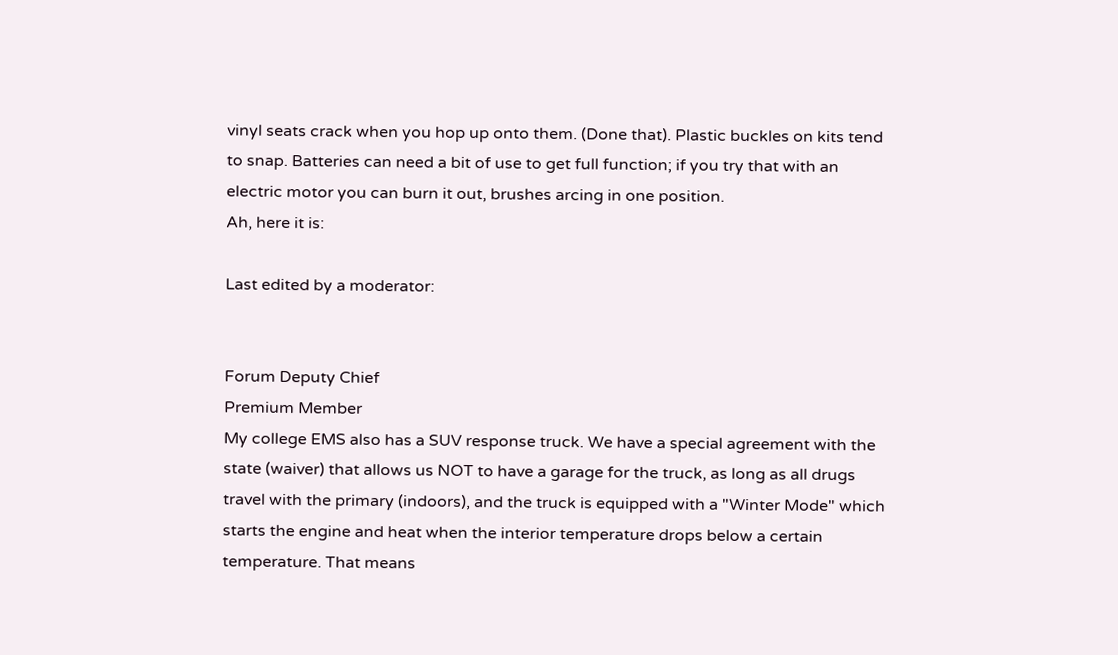vinyl seats crack when you hop up onto them. (Done that). Plastic buckles on kits tend to snap. Batteries can need a bit of use to get full function; if you try that with an electric motor you can burn it out, brushes arcing in one position.
Ah, here it is:

Last edited by a moderator:


Forum Deputy Chief
Premium Member
My college EMS also has a SUV response truck. We have a special agreement with the state (waiver) that allows us NOT to have a garage for the truck, as long as all drugs travel with the primary (indoors), and the truck is equipped with a "Winter Mode" which starts the engine and heat when the interior temperature drops below a certain temperature. That means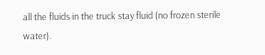all the fluids in the truck stay fluid (no frozen sterile water).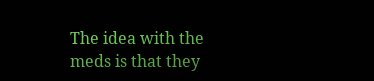The idea with the meds is that they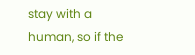stay with a human, so if the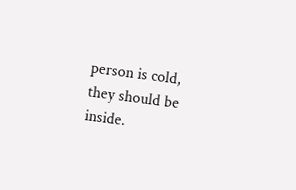person is cold, they should be inside.